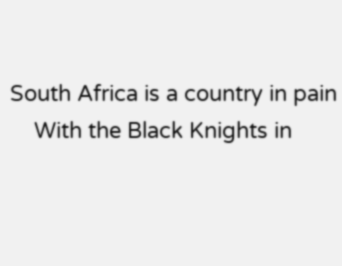South Africa is a country in pain
    With the Black Knights in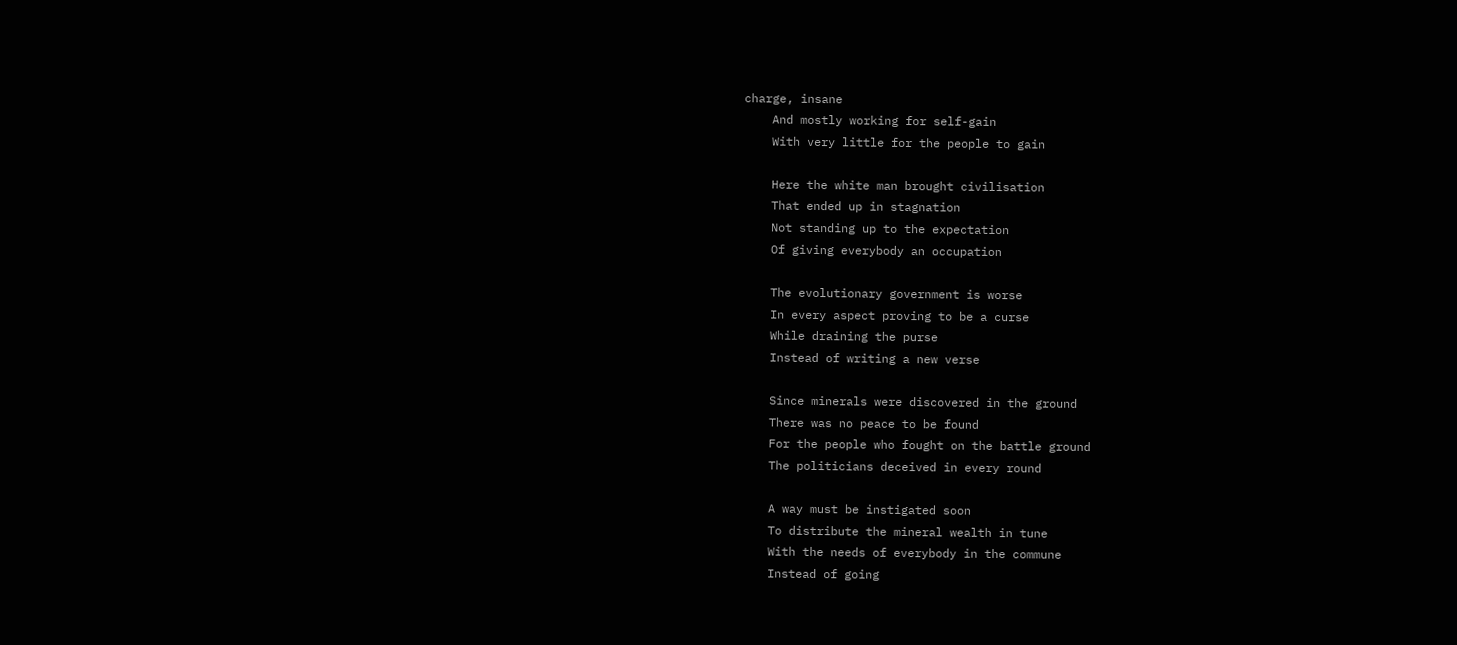charge, insane
    And mostly working for self-gain
    With very little for the people to gain

    Here the white man brought civilisation
    That ended up in stagnation
    Not standing up to the expectation
    Of giving everybody an occupation

    The evolutionary government is worse
    In every aspect proving to be a curse
    While draining the purse
    Instead of writing a new verse

    Since minerals were discovered in the ground
    There was no peace to be found
    For the people who fought on the battle ground
    The politicians deceived in every round

    A way must be instigated soon
    To distribute the mineral wealth in tune
    With the needs of everybody in the commune
    Instead of going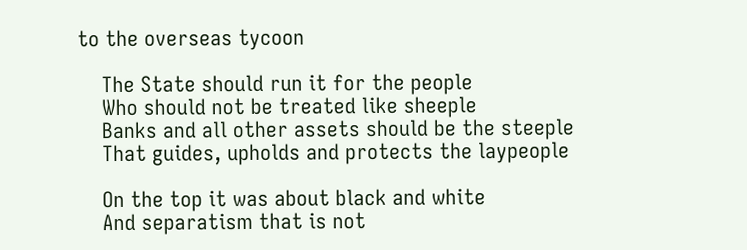to the overseas tycoon

    The State should run it for the people
    Who should not be treated like sheeple
    Banks and all other assets should be the steeple
    That guides, upholds and protects the laypeople

    On the top it was about black and white
    And separatism that is not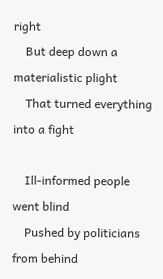right
    But deep down a materialistic plight
    That turned everything into a fight

    Ill-informed people went blind
    Pushed by politicians from behind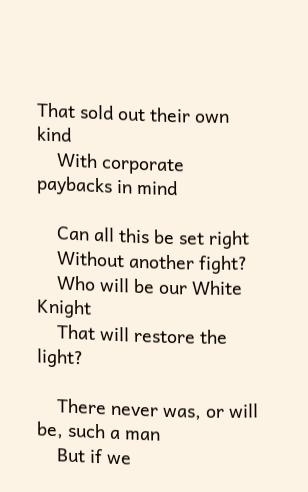That sold out their own kind
    With corporate paybacks in mind

    Can all this be set right
    Without another fight?
    Who will be our White Knight
    That will restore the light?

    There never was, or will be, such a man
    But if we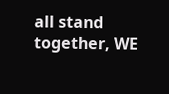all stand together, WE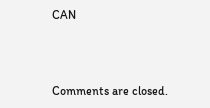CAN



Comments are closed.